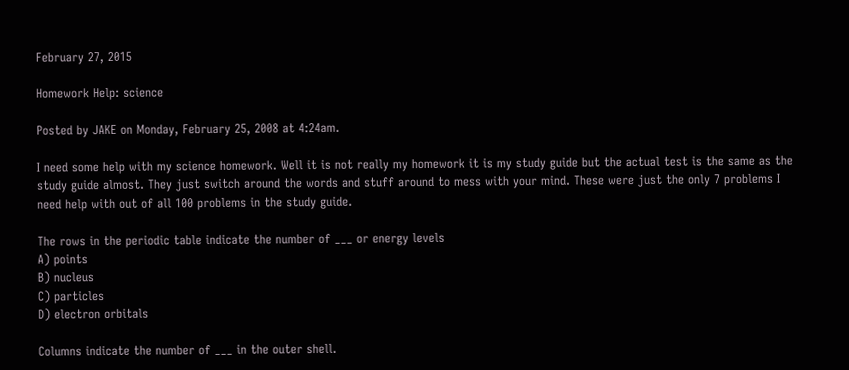February 27, 2015

Homework Help: science

Posted by JAKE on Monday, February 25, 2008 at 4:24am.

I need some help with my science homework. Well it is not really my homework it is my study guide but the actual test is the same as the study guide almost. They just switch around the words and stuff around to mess with your mind. These were just the only 7 problems I need help with out of all 100 problems in the study guide.

The rows in the periodic table indicate the number of ___ or energy levels
A) points
B) nucleus
C) particles
D) electron orbitals

Columns indicate the number of ___ in the outer shell.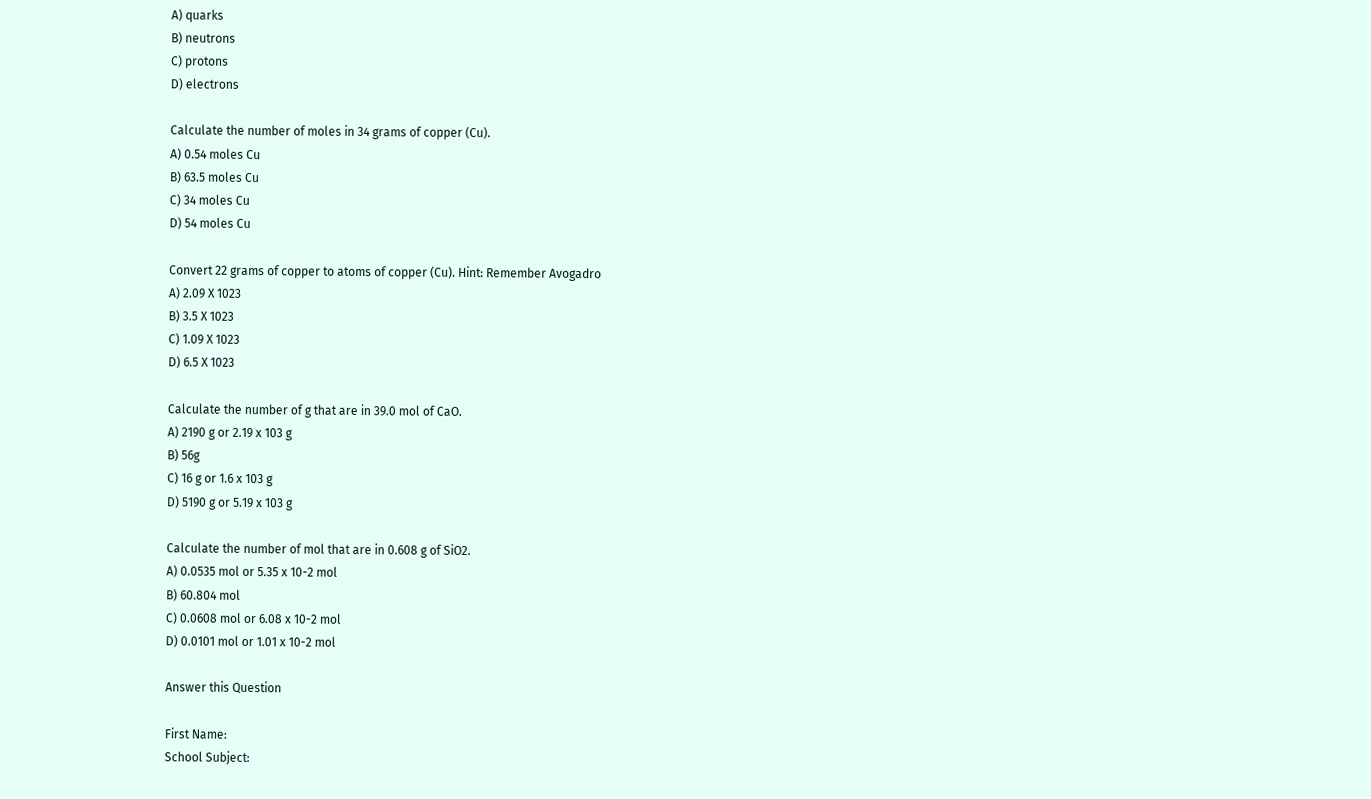A) quarks
B) neutrons
C) protons
D) electrons

Calculate the number of moles in 34 grams of copper (Cu).
A) 0.54 moles Cu
B) 63.5 moles Cu
C) 34 moles Cu
D) 54 moles Cu

Convert 22 grams of copper to atoms of copper (Cu). Hint: Remember Avogadro
A) 2.09 X 1023
B) 3.5 X 1023
C) 1.09 X 1023
D) 6.5 X 1023

Calculate the number of g that are in 39.0 mol of CaO.
A) 2190 g or 2.19 x 103 g
B) 56g
C) 16 g or 1.6 x 103 g
D) 5190 g or 5.19 x 103 g

Calculate the number of mol that are in 0.608 g of SiO2.
A) 0.0535 mol or 5.35 x 10-2 mol
B) 60.804 mol
C) 0.0608 mol or 6.08 x 10-2 mol
D) 0.0101 mol or 1.01 x 10-2 mol

Answer this Question

First Name:
School Subject: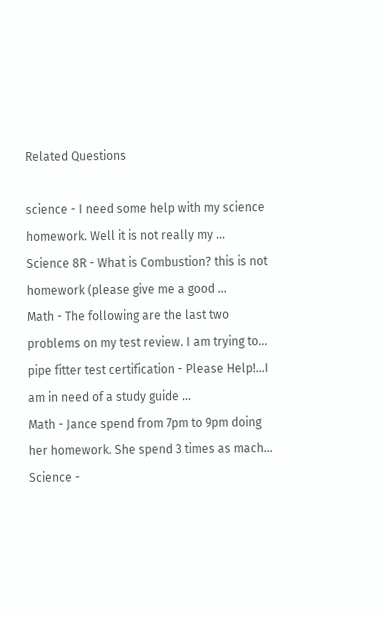Related Questions

science - I need some help with my science homework. Well it is not really my ...
Science 8R - What is Combustion? this is not homework (please give me a good ...
Math - The following are the last two problems on my test review. I am trying to...
pipe fitter test certification - Please Help!...I am in need of a study guide ...
Math - Jance spend from 7pm to 9pm doing her homework. She spend 3 times as mach...
Science -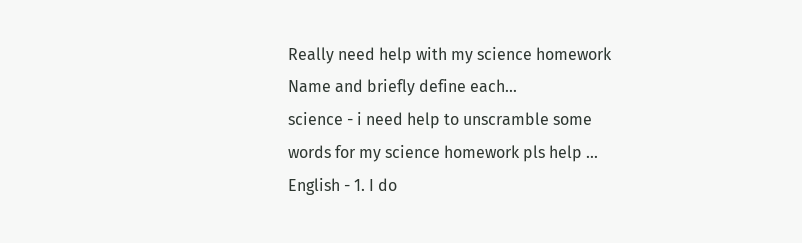Really need help with my science homework Name and briefly define each...
science - i need help to unscramble some words for my science homework pls help ...
English - 1. I do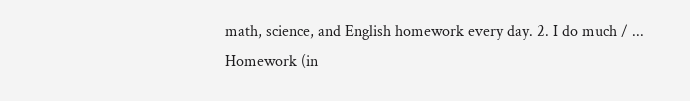math, science, and English homework every day. 2. I do much / ...
Homework (in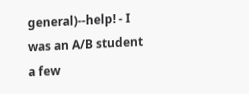general)--help! - I was an A/B student a few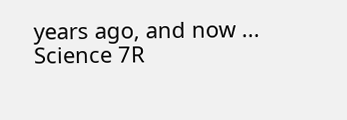years ago, and now ...
Science 7R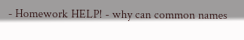- Homework HELP! - why can common names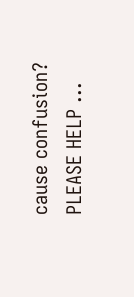cause confusion? PLEASE HELP ...